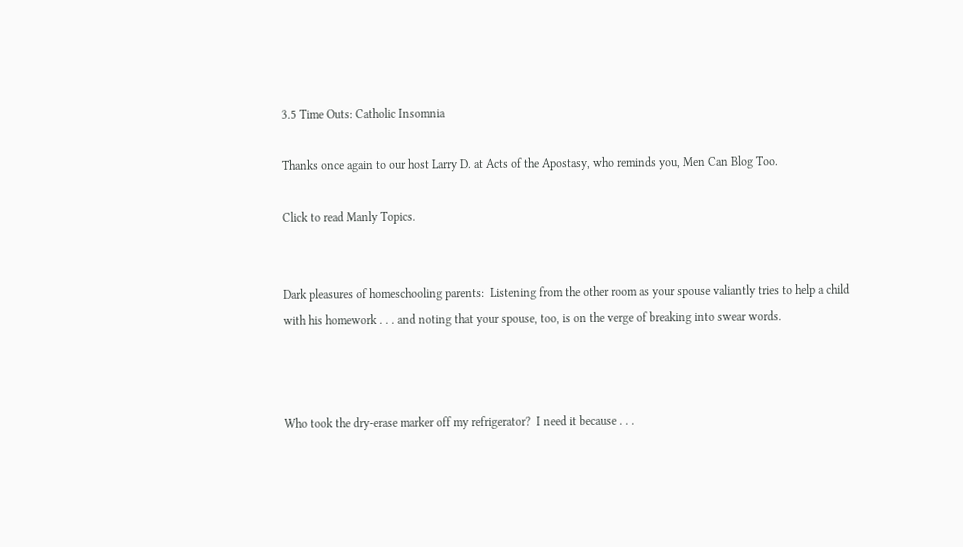3.5 Time Outs: Catholic Insomnia

Thanks once again to our host Larry D. at Acts of the Apostasy, who reminds you, Men Can Blog Too.

Click to read Manly Topics.


Dark pleasures of homeschooling parents:  Listening from the other room as your spouse valiantly tries to help a child with his homework . . . and noting that your spouse, too, is on the verge of breaking into swear words.



Who took the dry-erase marker off my refrigerator?  I need it because . . .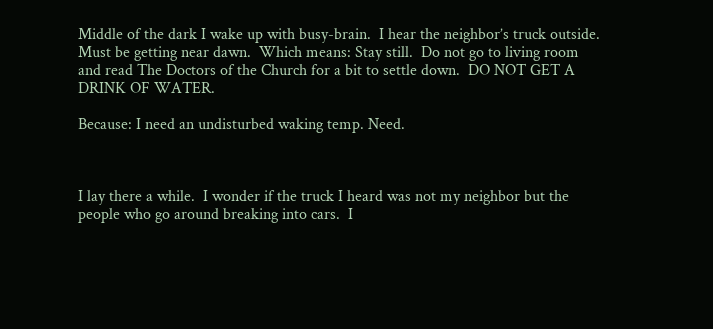Middle of the dark I wake up with busy-brain.  I hear the neighbor’s truck outside.  Must be getting near dawn.  Which means: Stay still.  Do not go to living room and read The Doctors of the Church for a bit to settle down.  DO NOT GET A DRINK OF WATER.

Because: I need an undisturbed waking temp. Need.



I lay there a while.  I wonder if the truck I heard was not my neighbor but the people who go around breaking into cars.  I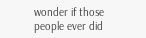wonder if those people ever did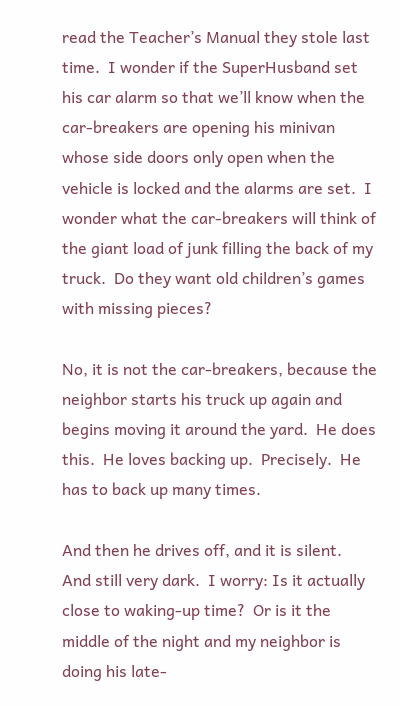read the Teacher’s Manual they stole last time.  I wonder if the SuperHusband set his car alarm so that we’ll know when the car-breakers are opening his minivan whose side doors only open when the vehicle is locked and the alarms are set.  I wonder what the car-breakers will think of the giant load of junk filling the back of my truck.  Do they want old children’s games with missing pieces?

No, it is not the car-breakers, because the neighbor starts his truck up again and begins moving it around the yard.  He does this.  He loves backing up.  Precisely.  He has to back up many times.

And then he drives off, and it is silent.  And still very dark.  I worry: Is it actually close to waking-up time?  Or is it the middle of the night and my neighbor is doing his late-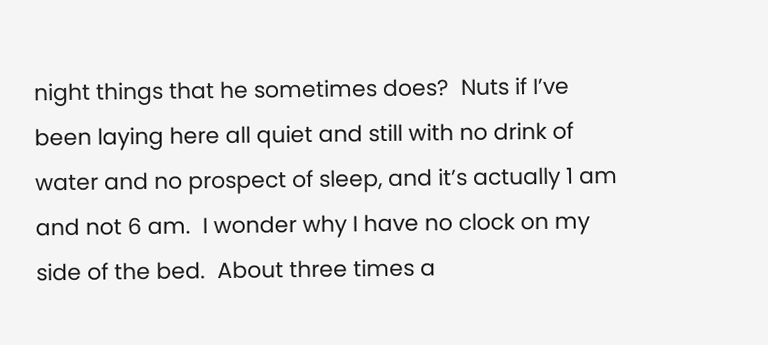night things that he sometimes does?  Nuts if I’ve been laying here all quiet and still with no drink of water and no prospect of sleep, and it’s actually 1 am and not 6 am.  I wonder why I have no clock on my side of the bed.  About three times a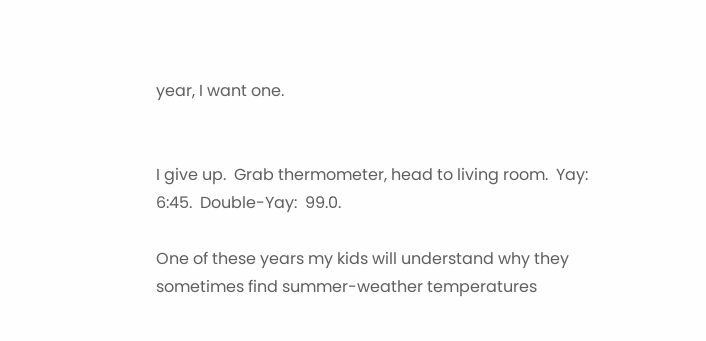year, I want one.


I give up.  Grab thermometer, head to living room.  Yay: 6:45.  Double-Yay:  99.0.

One of these years my kids will understand why they sometimes find summer-weather temperatures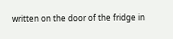written on the door of the fridge in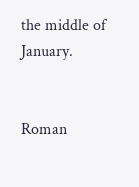the middle of January.


Roman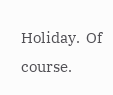Holiday.  Of course.